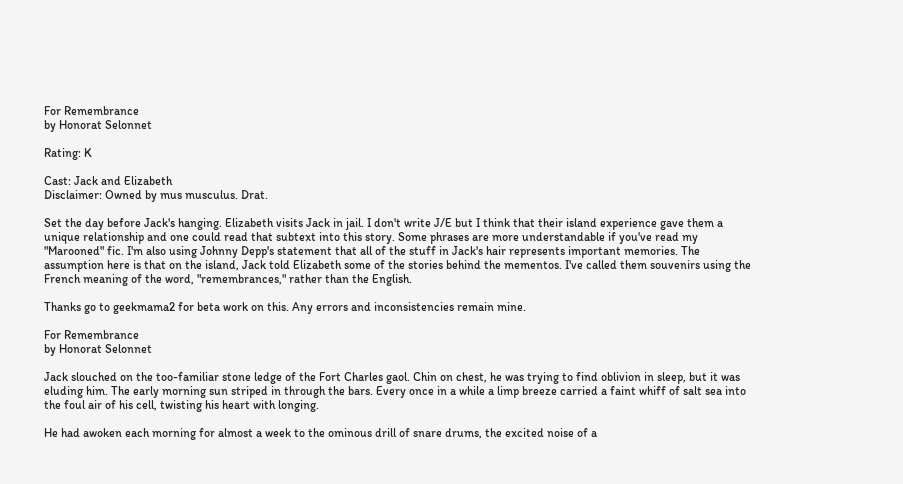For Remembrance
by Honorat Selonnet

Rating: K

Cast: Jack and Elizabeth
Disclaimer: Owned by mus musculus. Drat.

Set the day before Jack's hanging. Elizabeth visits Jack in jail. I don't write J/E but I think that their island experience gave them a unique relationship and one could read that subtext into this story. Some phrases are more understandable if you've read my "Marooned" fic. I'm also using Johnny Depp's statement that all of the stuff in Jack's hair represents important memories. The assumption here is that on the island, Jack told Elizabeth some of the stories behind the mementos. I've called them souvenirs using the French meaning of the word, "remembrances," rather than the English.

Thanks go to geekmama2 for beta work on this. Any errors and inconsistencies remain mine.

For Remembrance
by Honorat Selonnet

Jack slouched on the too-familiar stone ledge of the Fort Charles gaol. Chin on chest, he was trying to find oblivion in sleep, but it was eluding him. The early morning sun striped in through the bars. Every once in a while a limp breeze carried a faint whiff of salt sea into the foul air of his cell, twisting his heart with longing.

He had awoken each morning for almost a week to the ominous drill of snare drums, the excited noise of a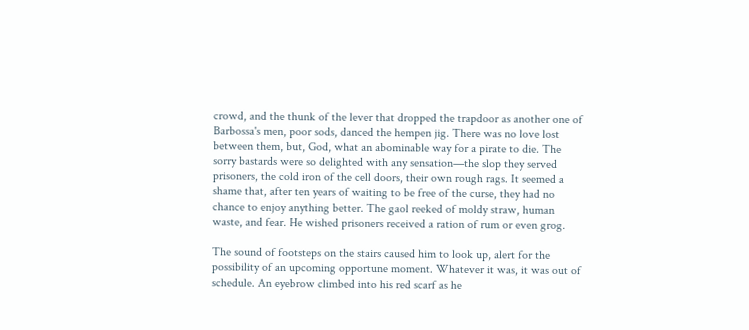crowd, and the thunk of the lever that dropped the trapdoor as another one of Barbossa's men, poor sods, danced the hempen jig. There was no love lost between them, but, God, what an abominable way for a pirate to die. The sorry bastards were so delighted with any sensation—the slop they served prisoners, the cold iron of the cell doors, their own rough rags. It seemed a shame that, after ten years of waiting to be free of the curse, they had no chance to enjoy anything better. The gaol reeked of moldy straw, human waste, and fear. He wished prisoners received a ration of rum or even grog.

The sound of footsteps on the stairs caused him to look up, alert for the possibility of an upcoming opportune moment. Whatever it was, it was out of schedule. An eyebrow climbed into his red scarf as he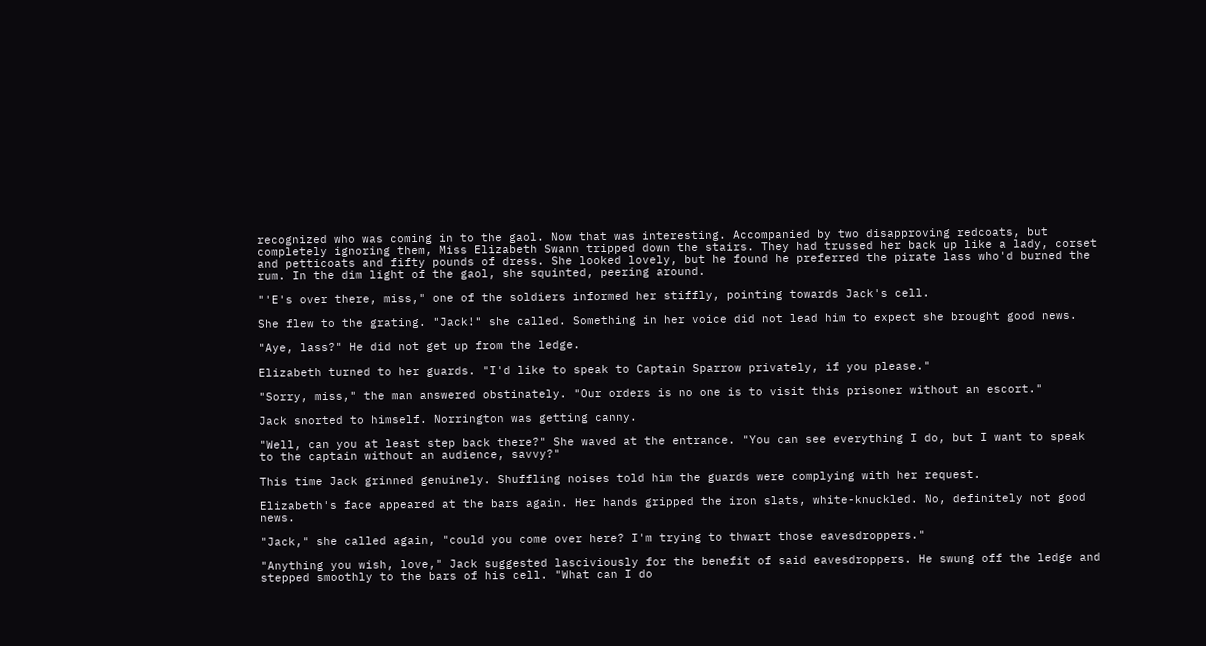recognized who was coming in to the gaol. Now that was interesting. Accompanied by two disapproving redcoats, but completely ignoring them, Miss Elizabeth Swann tripped down the stairs. They had trussed her back up like a lady, corset and petticoats and fifty pounds of dress. She looked lovely, but he found he preferred the pirate lass who'd burned the rum. In the dim light of the gaol, she squinted, peering around.

"'E's over there, miss," one of the soldiers informed her stiffly, pointing towards Jack's cell.

She flew to the grating. "Jack!" she called. Something in her voice did not lead him to expect she brought good news.

"Aye, lass?" He did not get up from the ledge.

Elizabeth turned to her guards. "I'd like to speak to Captain Sparrow privately, if you please."

"Sorry, miss," the man answered obstinately. "Our orders is no one is to visit this prisoner without an escort."

Jack snorted to himself. Norrington was getting canny.

"Well, can you at least step back there?" She waved at the entrance. "You can see everything I do, but I want to speak to the captain without an audience, savvy?"

This time Jack grinned genuinely. Shuffling noises told him the guards were complying with her request.

Elizabeth's face appeared at the bars again. Her hands gripped the iron slats, white-knuckled. No, definitely not good news.

"Jack," she called again, "could you come over here? I'm trying to thwart those eavesdroppers."

"Anything you wish, love," Jack suggested lasciviously for the benefit of said eavesdroppers. He swung off the ledge and stepped smoothly to the bars of his cell. "What can I do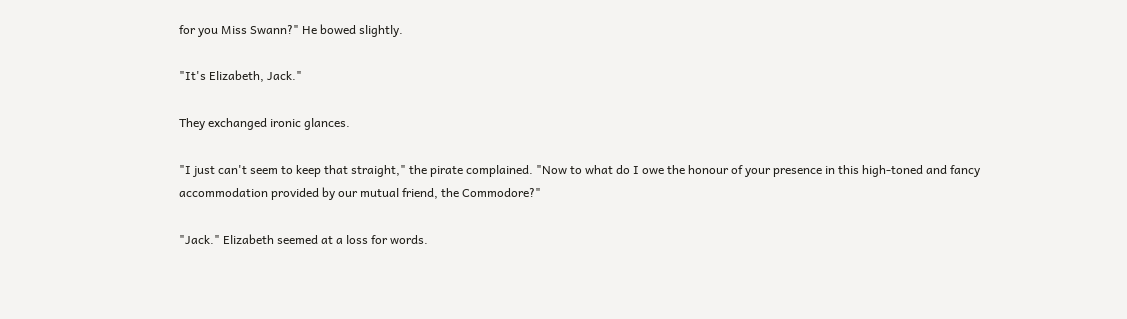for you Miss Swann?" He bowed slightly.

"It's Elizabeth, Jack."

They exchanged ironic glances.

"I just can't seem to keep that straight," the pirate complained. "Now to what do I owe the honour of your presence in this high-toned and fancy accommodation provided by our mutual friend, the Commodore?"

"Jack." Elizabeth seemed at a loss for words.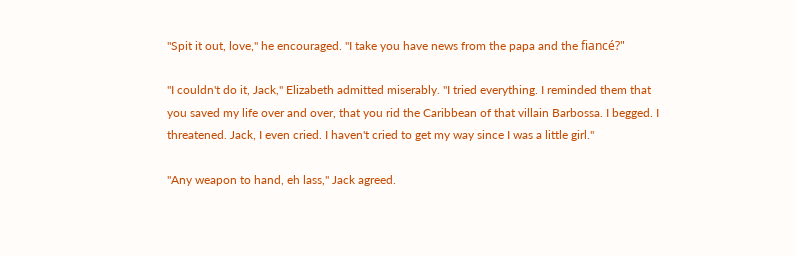"Spit it out, love," he encouraged. "I take you have news from the papa and the fiancé?"

"I couldn't do it, Jack," Elizabeth admitted miserably. "I tried everything. I reminded them that you saved my life over and over, that you rid the Caribbean of that villain Barbossa. I begged. I threatened. Jack, I even cried. I haven't cried to get my way since I was a little girl."

"Any weapon to hand, eh lass," Jack agreed.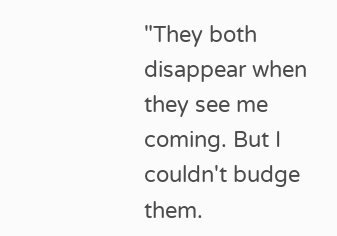"They both disappear when they see me coming. But I couldn't budge them.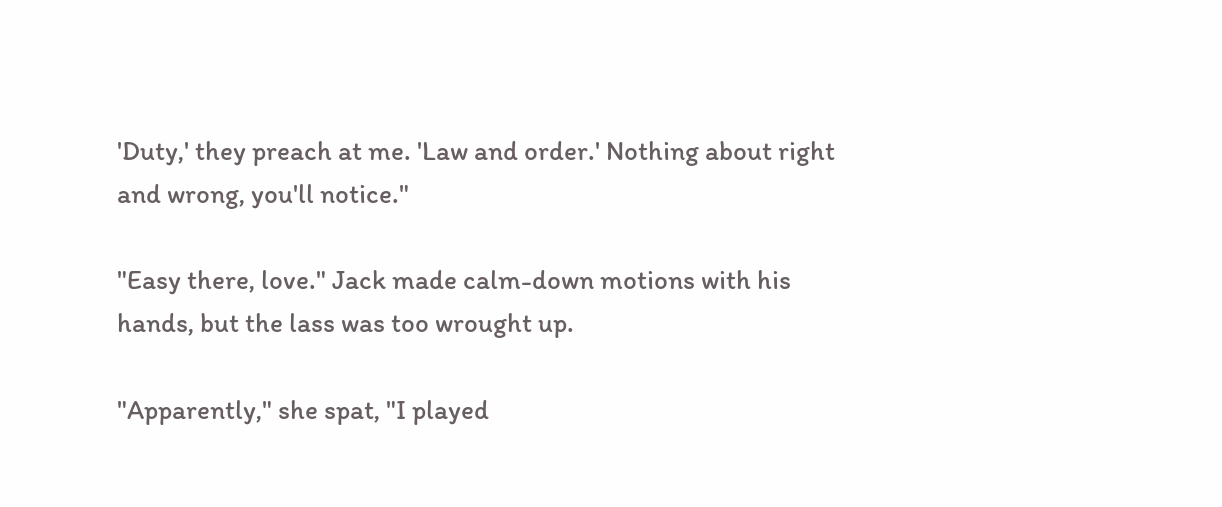'Duty,' they preach at me. 'Law and order.' Nothing about right and wrong, you'll notice."

"Easy there, love." Jack made calm-down motions with his hands, but the lass was too wrought up.

"Apparently," she spat, "I played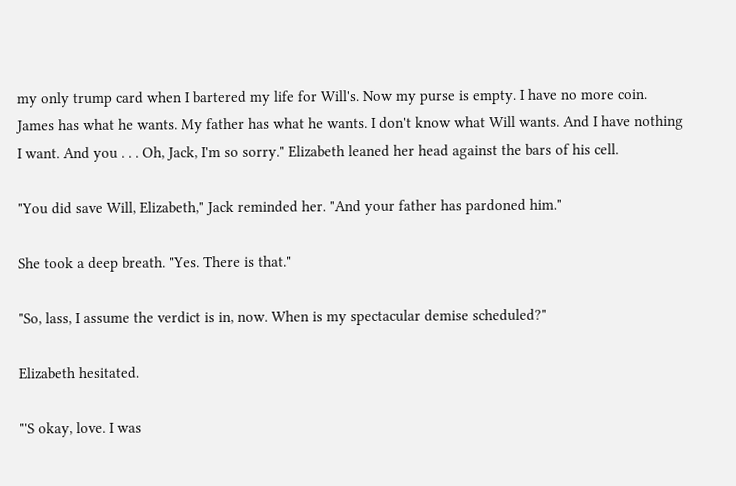my only trump card when I bartered my life for Will's. Now my purse is empty. I have no more coin. James has what he wants. My father has what he wants. I don't know what Will wants. And I have nothing I want. And you . . . Oh, Jack, I'm so sorry." Elizabeth leaned her head against the bars of his cell.

"You did save Will, Elizabeth," Jack reminded her. "And your father has pardoned him."

She took a deep breath. "Yes. There is that."

"So, lass, I assume the verdict is in, now. When is my spectacular demise scheduled?"

Elizabeth hesitated.

"'S okay, love. I was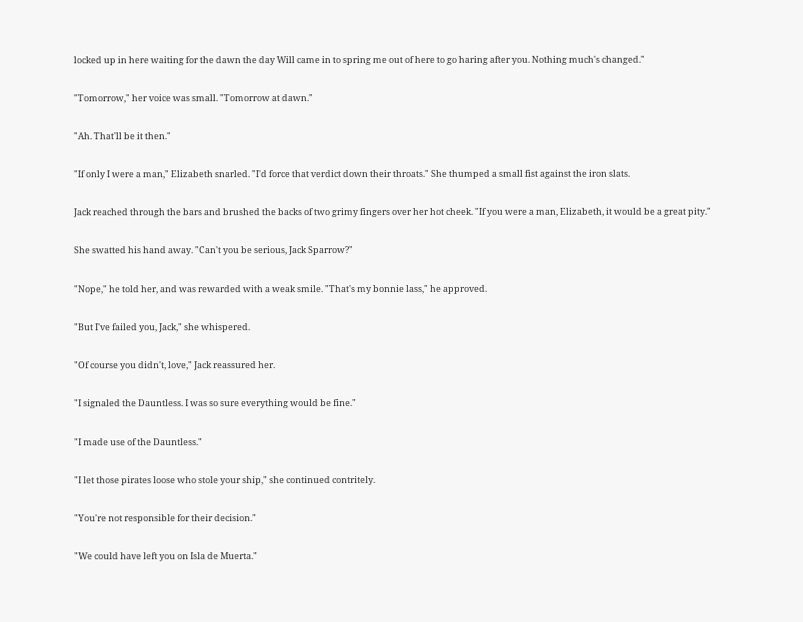locked up in here waiting for the dawn the day Will came in to spring me out of here to go haring after you. Nothing much's changed."

"Tomorrow," her voice was small. "Tomorrow at dawn."

"Ah. That'll be it then."

"If only I were a man," Elizabeth snarled. "I'd force that verdict down their throats." She thumped a small fist against the iron slats.

Jack reached through the bars and brushed the backs of two grimy fingers over her hot cheek. "If you were a man, Elizabeth, it would be a great pity."

She swatted his hand away. "Can't you be serious, Jack Sparrow?"

"Nope," he told her, and was rewarded with a weak smile. "That's my bonnie lass," he approved.

"But I've failed you, Jack," she whispered.

"Of course you didn't, love," Jack reassured her.

"I signaled the Dauntless. I was so sure everything would be fine."

"I made use of the Dauntless."

"I let those pirates loose who stole your ship," she continued contritely.

"You're not responsible for their decision."

"We could have left you on Isla de Muerta."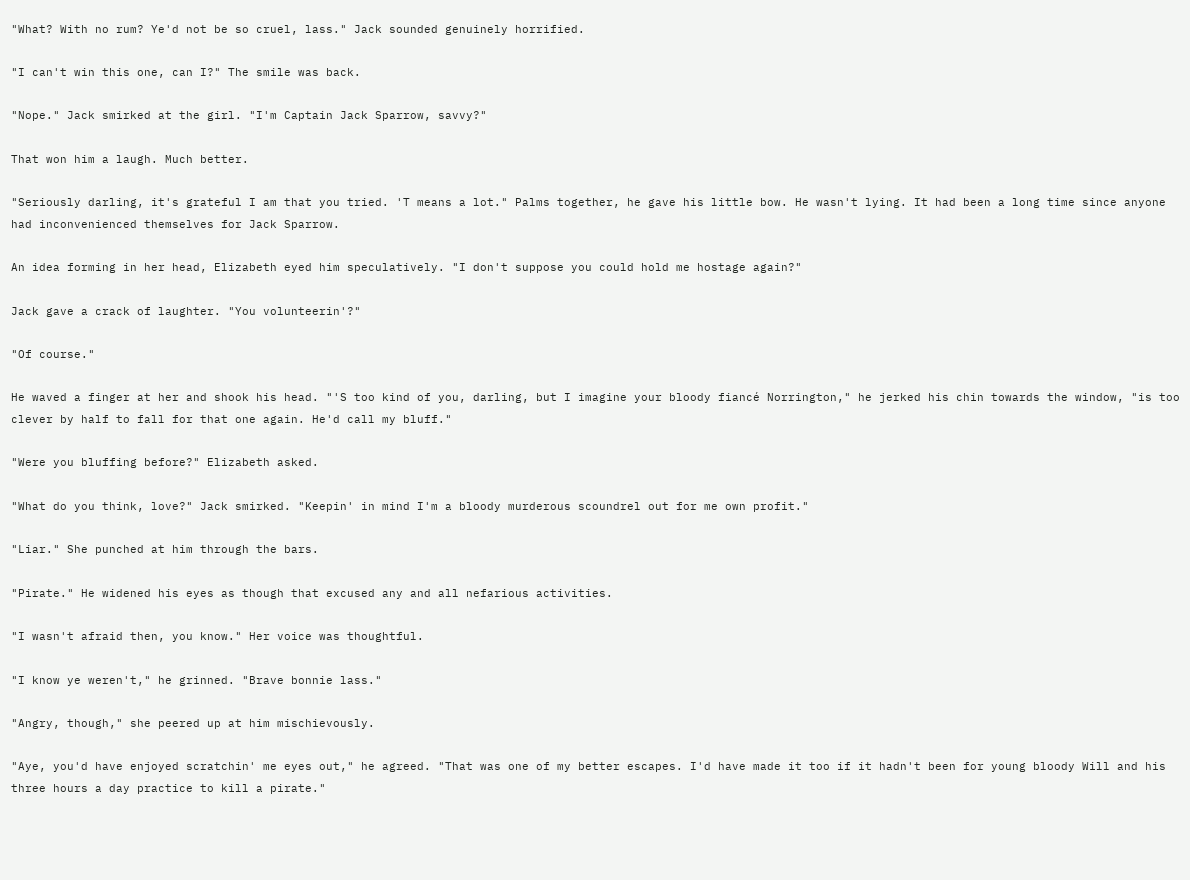"What? With no rum? Ye'd not be so cruel, lass." Jack sounded genuinely horrified.

"I can't win this one, can I?" The smile was back.

"Nope." Jack smirked at the girl. "I'm Captain Jack Sparrow, savvy?"

That won him a laugh. Much better.

"Seriously darling, it's grateful I am that you tried. 'T means a lot." Palms together, he gave his little bow. He wasn't lying. It had been a long time since anyone had inconvenienced themselves for Jack Sparrow.

An idea forming in her head, Elizabeth eyed him speculatively. "I don't suppose you could hold me hostage again?"

Jack gave a crack of laughter. "You volunteerin'?"

"Of course."

He waved a finger at her and shook his head. "'S too kind of you, darling, but I imagine your bloody fiancé Norrington," he jerked his chin towards the window, "is too clever by half to fall for that one again. He'd call my bluff."

"Were you bluffing before?" Elizabeth asked.

"What do you think, love?" Jack smirked. "Keepin' in mind I'm a bloody murderous scoundrel out for me own profit."

"Liar." She punched at him through the bars.

"Pirate." He widened his eyes as though that excused any and all nefarious activities.

"I wasn't afraid then, you know." Her voice was thoughtful.

"I know ye weren't," he grinned. "Brave bonnie lass."

"Angry, though," she peered up at him mischievously.

"Aye, you'd have enjoyed scratchin' me eyes out," he agreed. "That was one of my better escapes. I'd have made it too if it hadn't been for young bloody Will and his three hours a day practice to kill a pirate."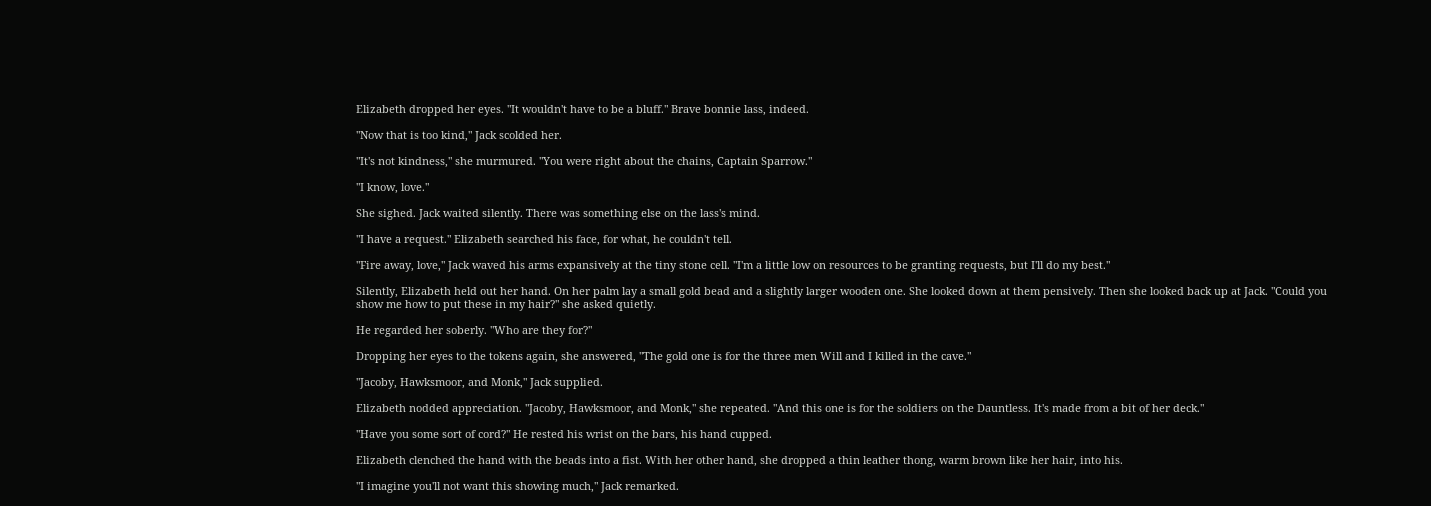Elizabeth dropped her eyes. "It wouldn't have to be a bluff." Brave bonnie lass, indeed.

"Now that is too kind," Jack scolded her.

"It's not kindness," she murmured. "You were right about the chains, Captain Sparrow."

"I know, love."

She sighed. Jack waited silently. There was something else on the lass's mind.

"I have a request." Elizabeth searched his face, for what, he couldn't tell.

"Fire away, love," Jack waved his arms expansively at the tiny stone cell. "I'm a little low on resources to be granting requests, but I'll do my best."

Silently, Elizabeth held out her hand. On her palm lay a small gold bead and a slightly larger wooden one. She looked down at them pensively. Then she looked back up at Jack. "Could you show me how to put these in my hair?" she asked quietly.

He regarded her soberly. "Who are they for?"

Dropping her eyes to the tokens again, she answered, "The gold one is for the three men Will and I killed in the cave."

"Jacoby, Hawksmoor, and Monk," Jack supplied.

Elizabeth nodded appreciation. "Jacoby, Hawksmoor, and Monk," she repeated. "And this one is for the soldiers on the Dauntless. It's made from a bit of her deck."

"Have you some sort of cord?" He rested his wrist on the bars, his hand cupped.

Elizabeth clenched the hand with the beads into a fist. With her other hand, she dropped a thin leather thong, warm brown like her hair, into his.

"I imagine you'll not want this showing much," Jack remarked.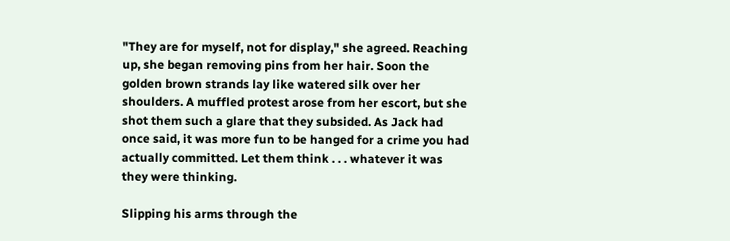"They are for myself, not for display," she agreed. Reaching up, she began removing pins from her hair. Soon the golden brown strands lay like watered silk over her shoulders. A muffled protest arose from her escort, but she shot them such a glare that they subsided. As Jack had once said, it was more fun to be hanged for a crime you had actually committed. Let them think . . . whatever it was they were thinking.

Slipping his arms through the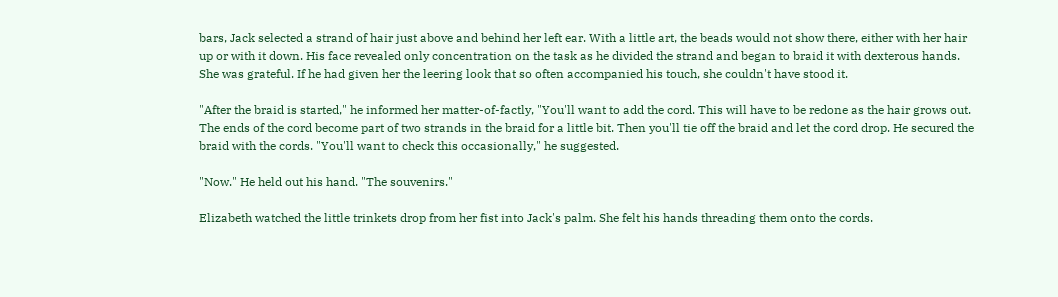bars, Jack selected a strand of hair just above and behind her left ear. With a little art, the beads would not show there, either with her hair up or with it down. His face revealed only concentration on the task as he divided the strand and began to braid it with dexterous hands. She was grateful. If he had given her the leering look that so often accompanied his touch, she couldn't have stood it.

"After the braid is started," he informed her matter-of-factly, "You'll want to add the cord. This will have to be redone as the hair grows out. The ends of the cord become part of two strands in the braid for a little bit. Then you'll tie off the braid and let the cord drop. He secured the braid with the cords. "You'll want to check this occasionally," he suggested.

"Now." He held out his hand. "The souvenirs."

Elizabeth watched the little trinkets drop from her fist into Jack's palm. She felt his hands threading them onto the cords.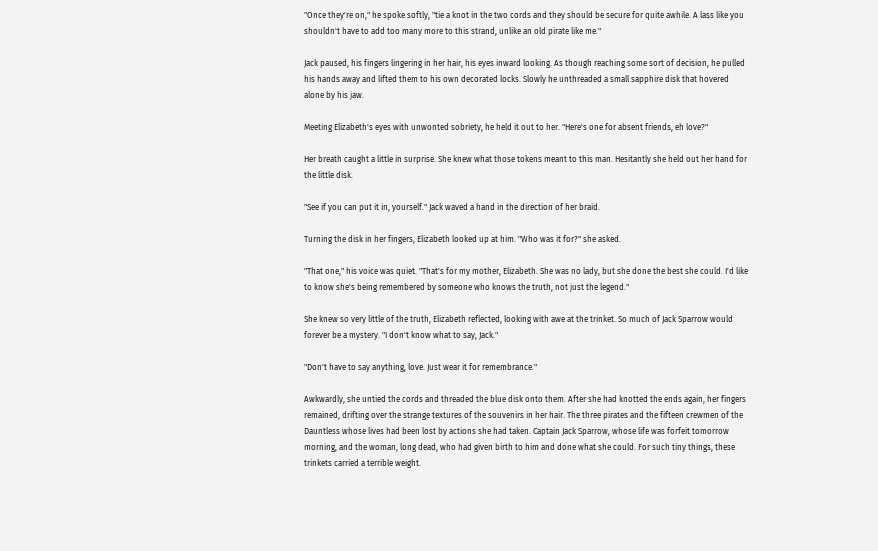"Once they're on," he spoke softly, "tie a knot in the two cords and they should be secure for quite awhile. A lass like you shouldn't have to add too many more to this strand, unlike an old pirate like me."

Jack paused, his fingers lingering in her hair, his eyes inward looking. As though reaching some sort of decision, he pulled his hands away and lifted them to his own decorated locks. Slowly he unthreaded a small sapphire disk that hovered alone by his jaw.

Meeting Elizabeth's eyes with unwonted sobriety, he held it out to her. "Here's one for absent friends, eh love?"

Her breath caught a little in surprise. She knew what those tokens meant to this man. Hesitantly she held out her hand for the little disk.

"See if you can put it in, yourself." Jack waved a hand in the direction of her braid.

Turning the disk in her fingers, Elizabeth looked up at him. "Who was it for?" she asked.

"That one," his voice was quiet. "That's for my mother, Elizabeth. She was no lady, but she done the best she could. I'd like to know she's being remembered by someone who knows the truth, not just the legend."

She knew so very little of the truth, Elizabeth reflected, looking with awe at the trinket. So much of Jack Sparrow would forever be a mystery. "I don't know what to say, Jack."

"Don't have to say anything, love. Just wear it for remembrance."

Awkwardly, she untied the cords and threaded the blue disk onto them. After she had knotted the ends again, her fingers remained, drifting over the strange textures of the souvenirs in her hair. The three pirates and the fifteen crewmen of the Dauntless whose lives had been lost by actions she had taken. Captain Jack Sparrow, whose life was forfeit tomorrow morning, and the woman, long dead, who had given birth to him and done what she could. For such tiny things, these trinkets carried a terrible weight.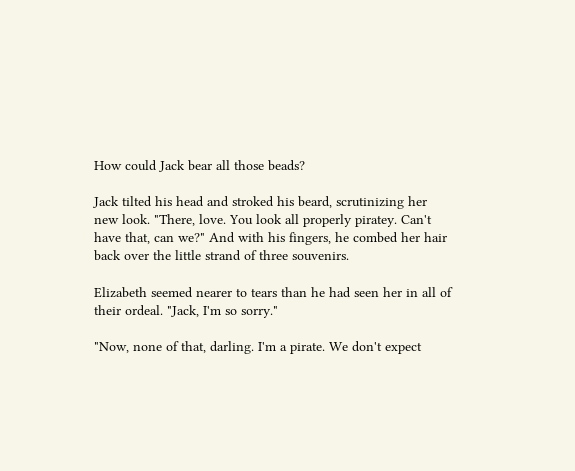How could Jack bear all those beads?

Jack tilted his head and stroked his beard, scrutinizing her new look. "There, love. You look all properly piratey. Can't have that, can we?" And with his fingers, he combed her hair back over the little strand of three souvenirs.

Elizabeth seemed nearer to tears than he had seen her in all of their ordeal. "Jack, I'm so sorry."

"Now, none of that, darling. I'm a pirate. We don't expect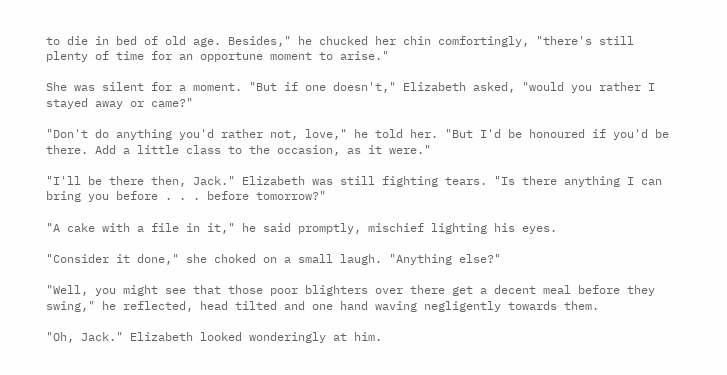to die in bed of old age. Besides," he chucked her chin comfortingly, "there's still plenty of time for an opportune moment to arise."

She was silent for a moment. "But if one doesn't," Elizabeth asked, "would you rather I stayed away or came?"

"Don't do anything you'd rather not, love," he told her. "But I'd be honoured if you'd be there. Add a little class to the occasion, as it were."

"I'll be there then, Jack." Elizabeth was still fighting tears. "Is there anything I can bring you before . . . before tomorrow?"

"A cake with a file in it," he said promptly, mischief lighting his eyes.

"Consider it done," she choked on a small laugh. "Anything else?"

"Well, you might see that those poor blighters over there get a decent meal before they swing," he reflected, head tilted and one hand waving negligently towards them.

"Oh, Jack." Elizabeth looked wonderingly at him.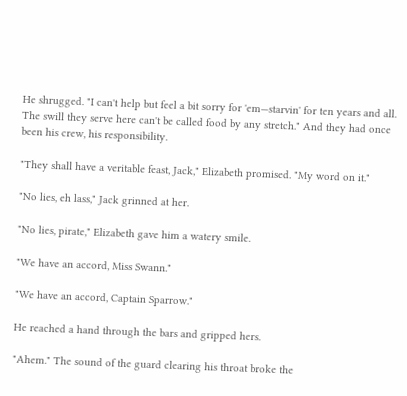He shrugged. "I can't help but feel a bit sorry for 'em—starvin' for ten years and all. The swill they serve here can't be called food by any stretch." And they had once been his crew, his responsibility.

"They shall have a veritable feast, Jack," Elizabeth promised. "My word on it."

"No lies, eh lass," Jack grinned at her.

"No lies, pirate," Elizabeth gave him a watery smile.

"We have an accord, Miss Swann."

"We have an accord, Captain Sparrow."

He reached a hand through the bars and gripped hers.

"Ahem." The sound of the guard clearing his throat broke the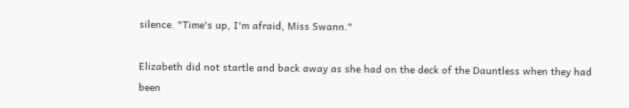silence. "Time's up, I'm afraid, Miss Swann."

Elizabeth did not startle and back away as she had on the deck of the Dauntless when they had been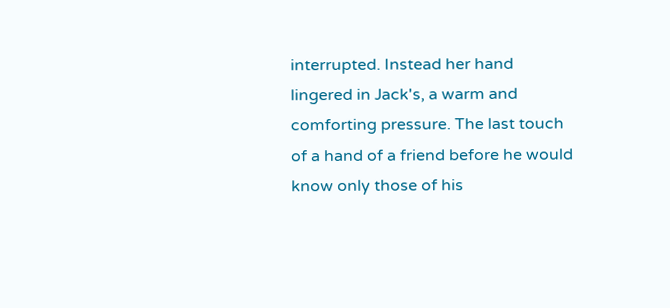interrupted. Instead her hand lingered in Jack's, a warm and comforting pressure. The last touch of a hand of a friend before he would know only those of his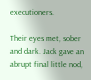executioners.

Their eyes met, sober and dark. Jack gave an abrupt final little nod,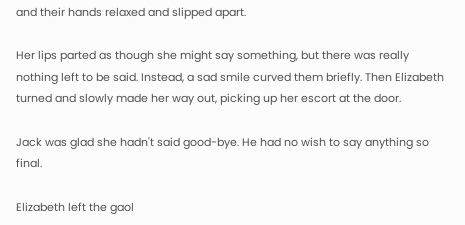and their hands relaxed and slipped apart.

Her lips parted as though she might say something, but there was really nothing left to be said. Instead, a sad smile curved them briefly. Then Elizabeth turned and slowly made her way out, picking up her escort at the door.

Jack was glad she hadn't said good-bye. He had no wish to say anything so final.

Elizabeth left the gaol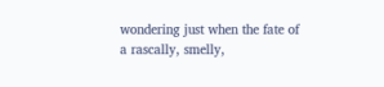wondering just when the fate of a rascally, smelly,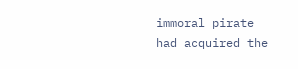immoral pirate had acquired the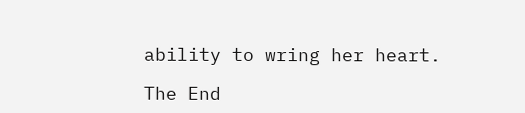ability to wring her heart.

The End